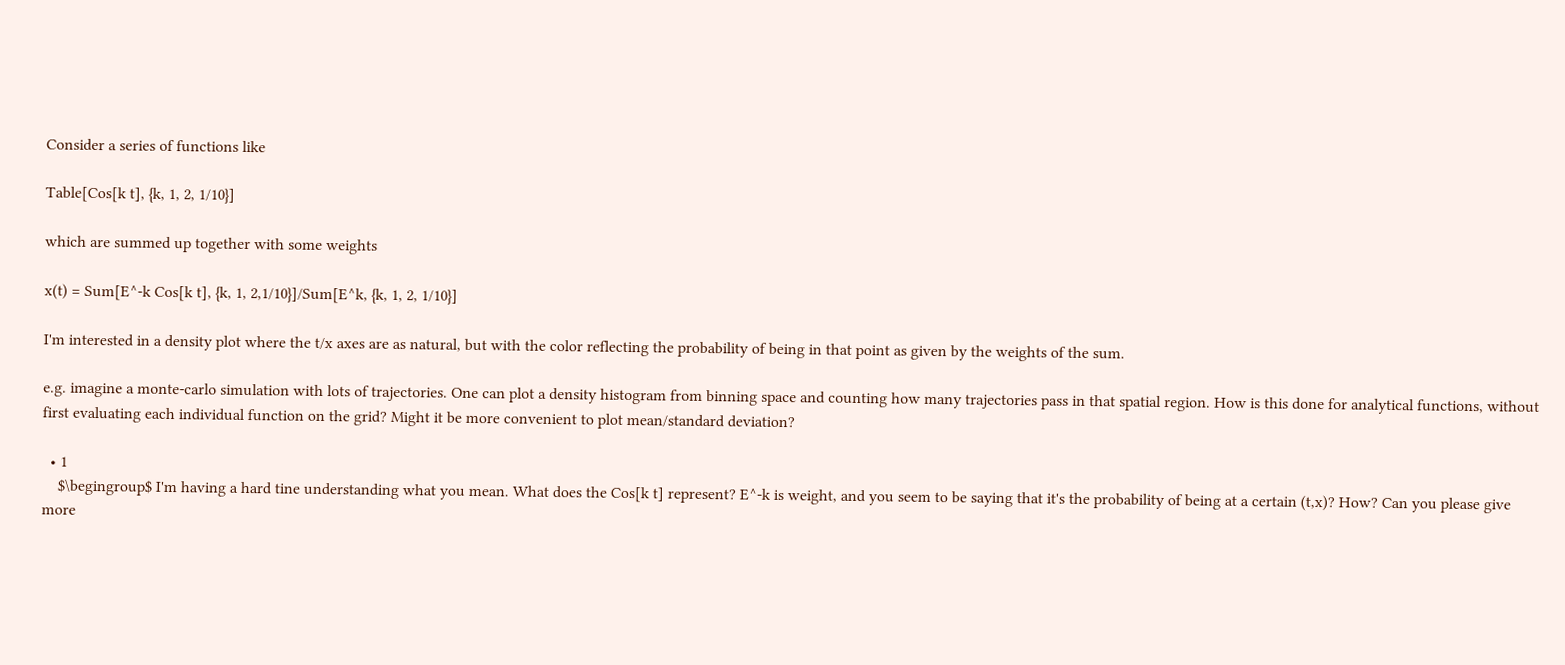Consider a series of functions like

Table[Cos[k t], {k, 1, 2, 1/10}]

which are summed up together with some weights

x(t) = Sum[E^-k Cos[k t], {k, 1, 2,1/10}]/Sum[E^k, {k, 1, 2, 1/10}]

I'm interested in a density plot where the t/x axes are as natural, but with the color reflecting the probability of being in that point as given by the weights of the sum.

e.g. imagine a monte-carlo simulation with lots of trajectories. One can plot a density histogram from binning space and counting how many trajectories pass in that spatial region. How is this done for analytical functions, without first evaluating each individual function on the grid? Might it be more convenient to plot mean/standard deviation?

  • 1
    $\begingroup$ I'm having a hard tine understanding what you mean. What does the Cos[k t] represent? E^-k is weight, and you seem to be saying that it's the probability of being at a certain (t,x)? How? Can you please give more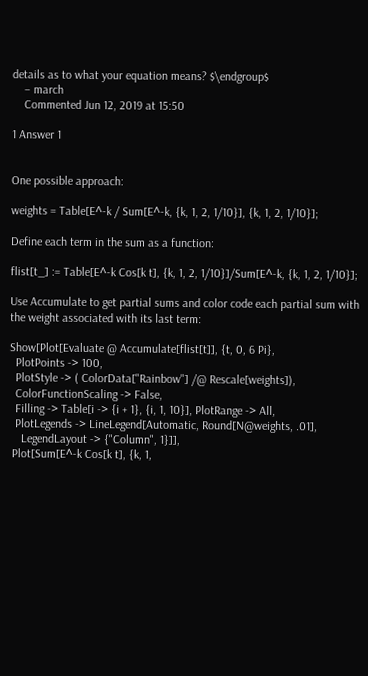details as to what your equation means? $\endgroup$
    – march
    Commented Jun 12, 2019 at 15:50

1 Answer 1


One possible approach:

weights = Table[E^-k / Sum[E^-k, {k, 1, 2, 1/10}], {k, 1, 2, 1/10}];

Define each term in the sum as a function:

flist[t_] := Table[E^-k Cos[k t], {k, 1, 2, 1/10}]/Sum[E^-k, {k, 1, 2, 1/10}];

Use Accumulate to get partial sums and color code each partial sum with the weight associated with its last term:

Show[Plot[Evaluate @ Accumulate[flist[t]], {t, 0, 6 Pi},
  PlotPoints -> 100,
  PlotStyle -> ( ColorData["Rainbow"] /@ Rescale[weights]),
  ColorFunctionScaling -> False,
  Filling -> Table[i -> {i + 1}, {i, 1, 10}], PlotRange -> All,
  PlotLegends -> LineLegend[Automatic, Round[N@weights, .01],
    LegendLayout -> {"Column", 1}]],
 Plot[Sum[E^-k Cos[k t], {k, 1,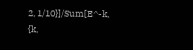2, 1/10}]/Sum[E^-k, {k,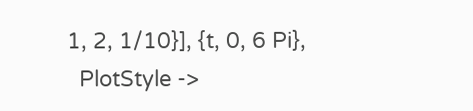1, 2, 1/10}], {t, 0, 6 Pi},
  PlotStyle ->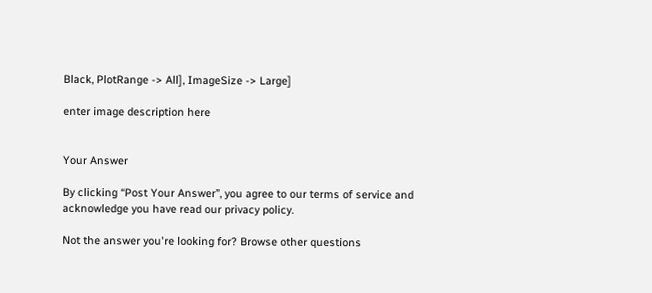Black, PlotRange -> All], ImageSize -> Large]

enter image description here


Your Answer

By clicking “Post Your Answer”, you agree to our terms of service and acknowledge you have read our privacy policy.

Not the answer you're looking for? Browse other questions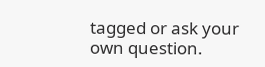tagged or ask your own question.